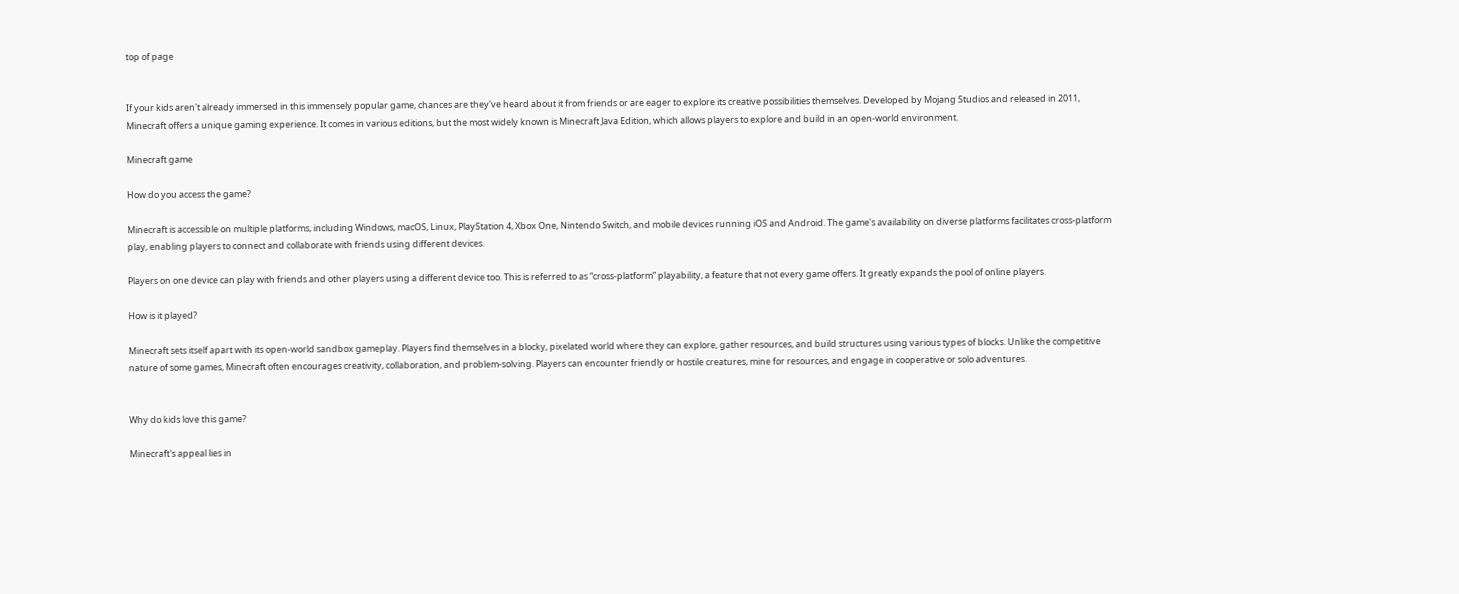top of page


If your kids aren't already immersed in this immensely popular game, chances are they've heard about it from friends or are eager to explore its creative possibilities themselves. Developed by Mojang Studios and released in 2011, Minecraft offers a unique gaming experience. It comes in various editions, but the most widely known is Minecraft Java Edition, which allows players to explore and build in an open-world environment.

Minecraft game

How do you access the game?

Minecraft is accessible on multiple platforms, including Windows, macOS, Linux, PlayStation 4, Xbox One, Nintendo Switch, and mobile devices running iOS and Android. The game's availability on diverse platforms facilitates cross-platform play, enabling players to connect and collaborate with friends using different devices.

Players on one device can play with friends and other players using a different device too. This is referred to as “cross-platform” playability, a feature that not every game offers. It greatly expands the pool of online players.

How is it played?

Minecraft sets itself apart with its open-world sandbox gameplay. Players find themselves in a blocky, pixelated world where they can explore, gather resources, and build structures using various types of blocks. Unlike the competitive nature of some games, Minecraft often encourages creativity, collaboration, and problem-solving. Players can encounter friendly or hostile creatures, mine for resources, and engage in cooperative or solo adventures.


Why do kids love this game?

Minecraft's appeal lies in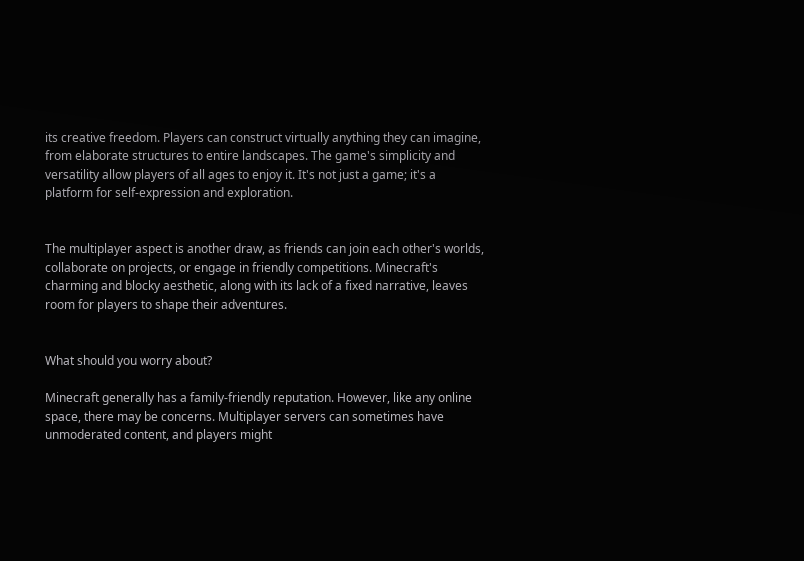its creative freedom. Players can construct virtually anything they can imagine, from elaborate structures to entire landscapes. The game's simplicity and versatility allow players of all ages to enjoy it. It's not just a game; it's a platform for self-expression and exploration.


The multiplayer aspect is another draw, as friends can join each other's worlds, collaborate on projects, or engage in friendly competitions. Minecraft's charming and blocky aesthetic, along with its lack of a fixed narrative, leaves room for players to shape their adventures.


What should you worry about?

Minecraft generally has a family-friendly reputation. However, like any online space, there may be concerns. Multiplayer servers can sometimes have unmoderated content, and players might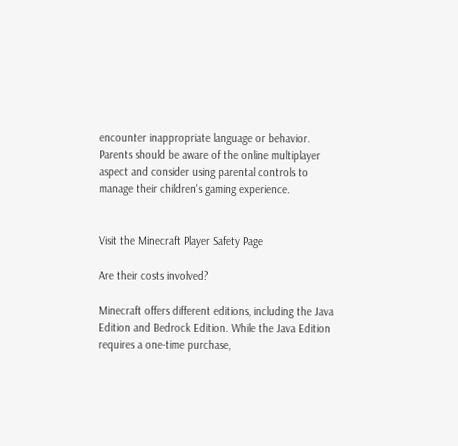encounter inappropriate language or behavior. Parents should be aware of the online multiplayer aspect and consider using parental controls to manage their children's gaming experience.


Visit the Minecraft Player Safety Page

Are their costs involved?

Minecraft offers different editions, including the Java Edition and Bedrock Edition. While the Java Edition requires a one-time purchase,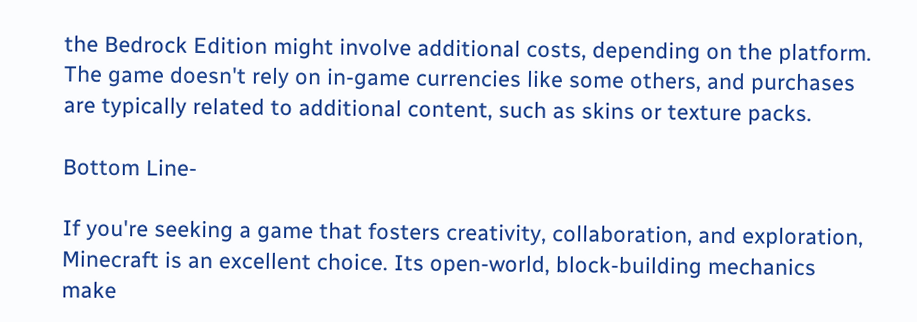the Bedrock Edition might involve additional costs, depending on the platform. The game doesn't rely on in-game currencies like some others, and purchases are typically related to additional content, such as skins or texture packs.

Bottom Line-

If you're seeking a game that fosters creativity, collaboration, and exploration, Minecraft is an excellent choice. Its open-world, block-building mechanics make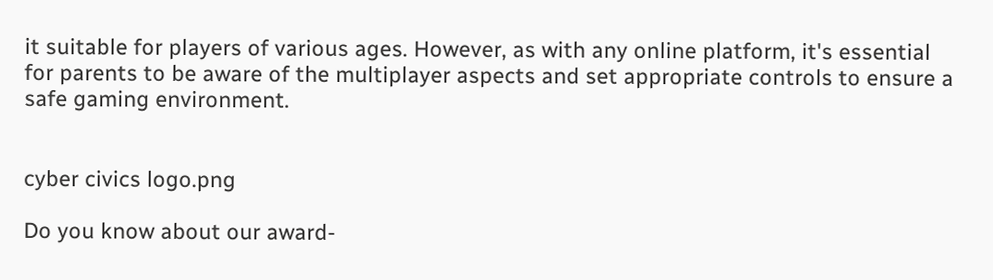it suitable for players of various ages. However, as with any online platform, it's essential for parents to be aware of the multiplayer aspects and set appropriate controls to ensure a safe gaming environment.


cyber civics logo.png

Do you know about our award-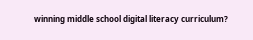winning middle school digital literacy curriculum?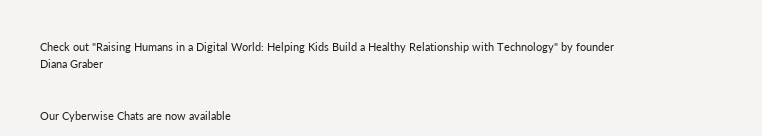Check out "Raising Humans in a Digital World: Helping Kids Build a Healthy Relationship with Technology" by founder Diana Graber


Our Cyberwise Chats are now available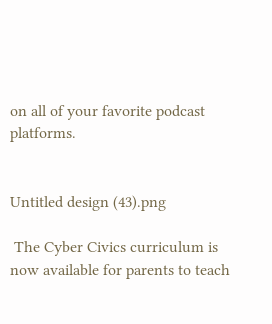on all of your favorite podcast platforms.


Untitled design (43).png

 The Cyber Civics curriculum is now available for parents to teach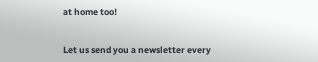at home too!


Let us send you a newsletter every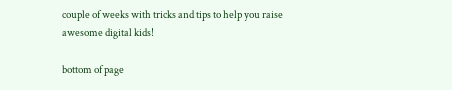couple of weeks with tricks and tips to help you raise awesome digital kids!

bottom of page